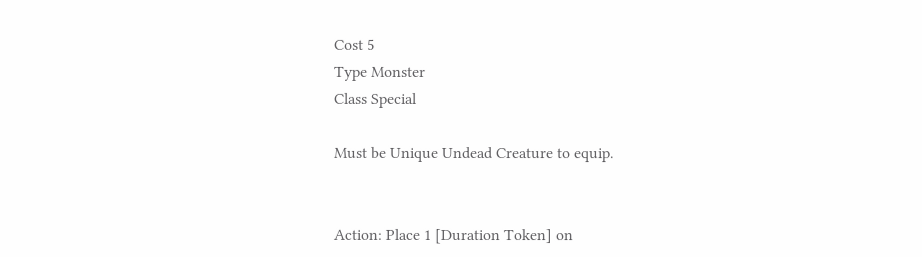Cost 5
Type Monster
Class Special

Must be Unique Undead Creature to equip.


Action: Place 1 [Duration Token] on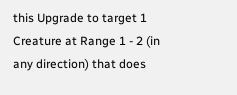this Upgrade to target 1 Creature at Range 1 - 2 (in any direction) that does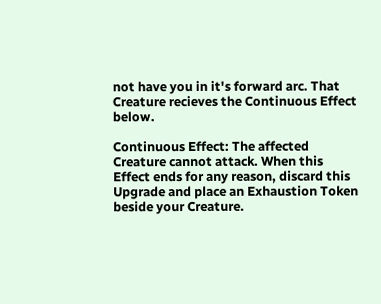not have you in it's forward arc. That Creature recieves the Continuous Effect below.

Continuous Effect: The affected Creature cannot attack. When this Effect ends for any reason, discard this Upgrade and place an Exhaustion Token beside your Creature.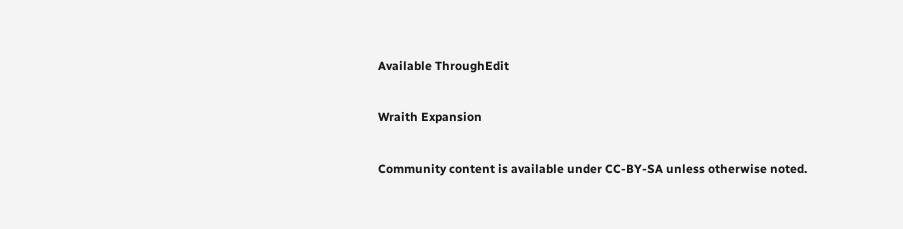Available ThroughEdit

Wraith Expansion

Community content is available under CC-BY-SA unless otherwise noted.